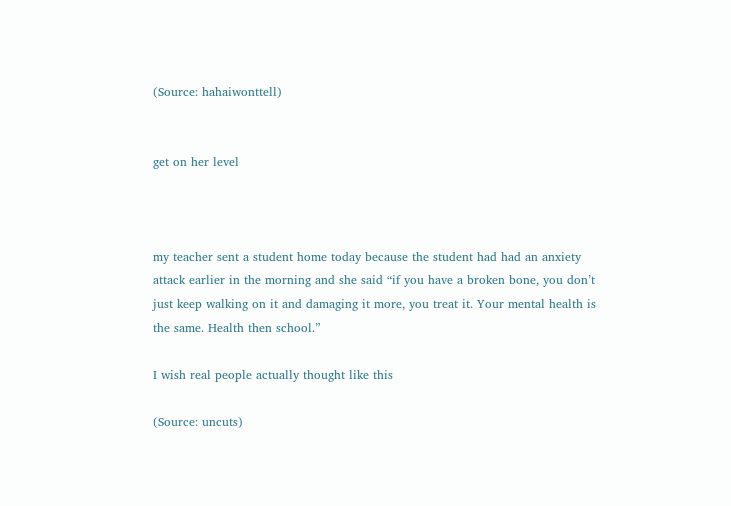(Source: hahaiwonttell)


get on her level



my teacher sent a student home today because the student had had an anxiety attack earlier in the morning and she said “if you have a broken bone, you don’t just keep walking on it and damaging it more, you treat it. Your mental health is the same. Health then school.”

I wish real people actually thought like this

(Source: uncuts)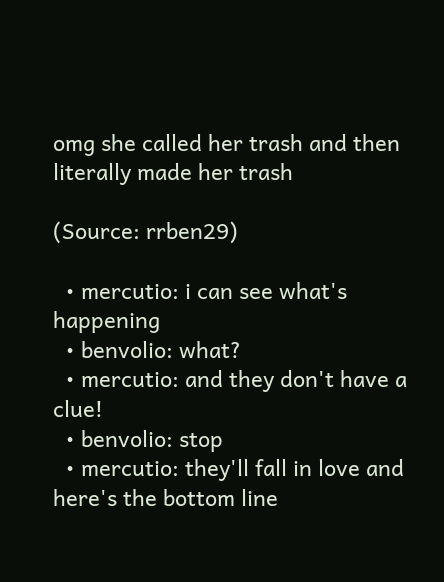omg she called her trash and then literally made her trash

(Source: rrben29)

  • mercutio: i can see what's happening
  • benvolio: what?
  • mercutio: and they don't have a clue!
  • benvolio: stop
  • mercutio: they'll fall in love and here's the bottom line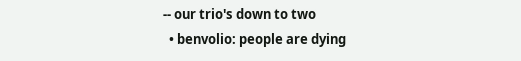-- our trio's down to two
  • benvolio: people are dying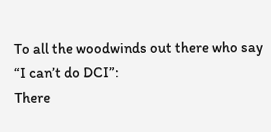To all the woodwinds out there who say “I can’t do DCI”:
There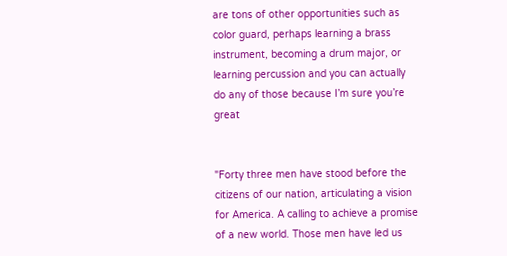are tons of other opportunities such as color guard, perhaps learning a brass instrument, becoming a drum major, or learning percussion and you can actually do any of those because I’m sure you’re great


"Forty three men have stood before the citizens of our nation, articulating a vision for America. A calling to achieve a promise of a new world. Those men have led us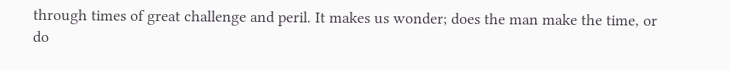through times of great challenge and peril. It makes us wonder; does the man make the time, or do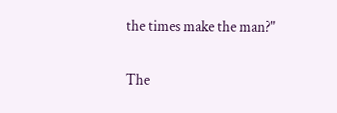the times make the man?"

The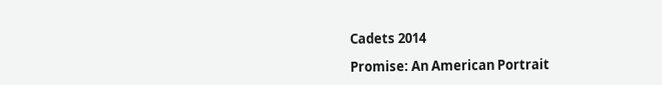Cadets 2014

Promise: An American Portrait